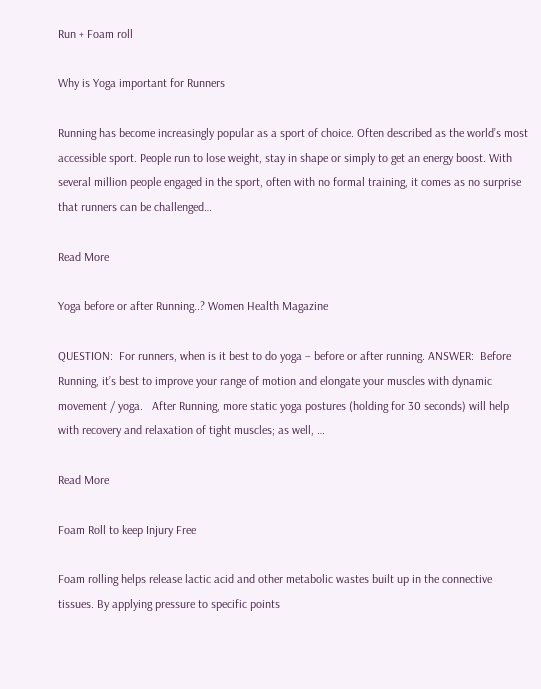Run + Foam roll

Why is Yoga important for Runners

Running has become increasingly popular as a sport of choice. Often described as the world’s most accessible sport. People run to lose weight, stay in shape or simply to get an energy boost. With several million people engaged in the sport, often with no formal training, it comes as no surprise that runners can be challenged…

Read More

Yoga before or after Running..? Women Health Magazine

QUESTION:  For runners, when is it best to do yoga – before or after running. ANSWER:  Before Running, it’s best to improve your range of motion and elongate your muscles with dynamic movement / yoga.   After Running, more static yoga postures (holding for 30 seconds) will help with recovery and relaxation of tight muscles; as well, …

Read More

Foam Roll to keep Injury Free

Foam rolling helps release lactic acid and other metabolic wastes built up in the connective tissues. By applying pressure to specific points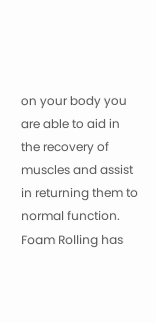on your body you are able to aid in the recovery of muscles and assist in returning them to normal function. Foam Rolling has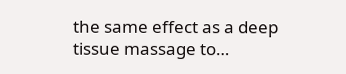the same effect as a deep tissue massage to…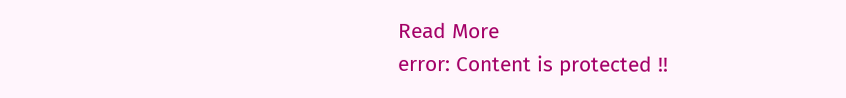Read More
error: Content is protected !!